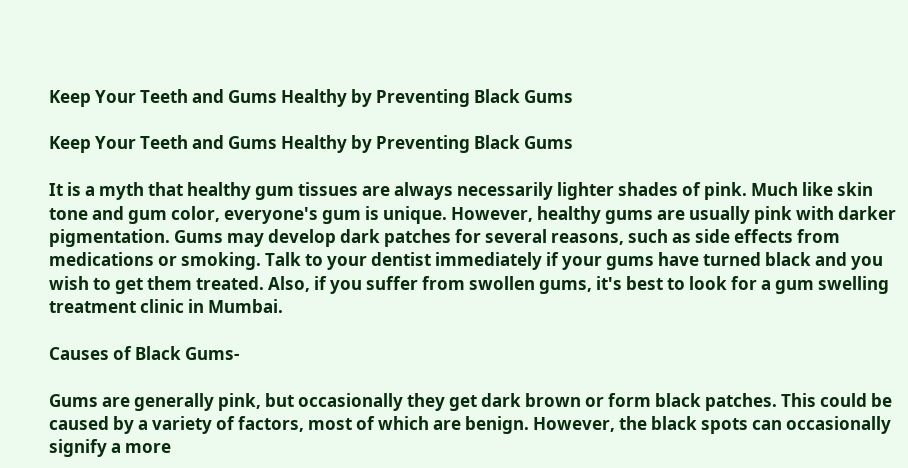Keep Your Teeth and Gums Healthy by Preventing Black Gums

Keep Your Teeth and Gums Healthy by Preventing Black Gums

It is a myth that healthy gum tissues are always necessarily lighter shades of pink. Much like skin tone and gum color, everyone's gum is unique. However, healthy gums are usually pink with darker pigmentation. Gums may develop dark patches for several reasons, such as side effects from medications or smoking. Talk to your dentist immediately if your gums have turned black and you wish to get them treated. Also, if you suffer from swollen gums, it's best to look for a gum swelling treatment clinic in Mumbai.

Causes of Black Gums-

Gums are generally pink, but occasionally they get dark brown or form black patches. This could be caused by a variety of factors, most of which are benign. However, the black spots can occasionally signify a more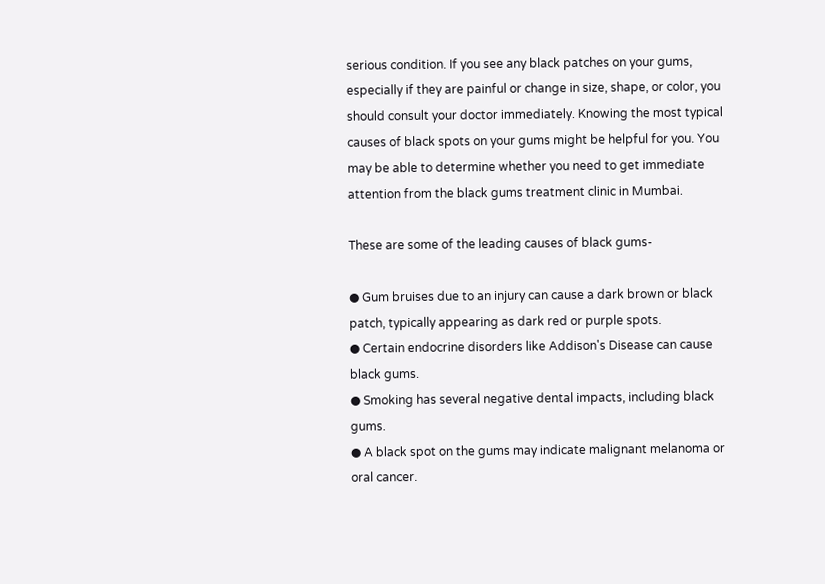serious condition. If you see any black patches on your gums, especially if they are painful or change in size, shape, or color, you should consult your doctor immediately. Knowing the most typical causes of black spots on your gums might be helpful for you. You may be able to determine whether you need to get immediate attention from the black gums treatment clinic in Mumbai.

These are some of the leading causes of black gums-

● Gum bruises due to an injury can cause a dark brown or black patch, typically appearing as dark red or purple spots.
● Certain endocrine disorders like Addison's Disease can cause black gums.
● Smoking has several negative dental impacts, including black gums.
● A black spot on the gums may indicate malignant melanoma or oral cancer.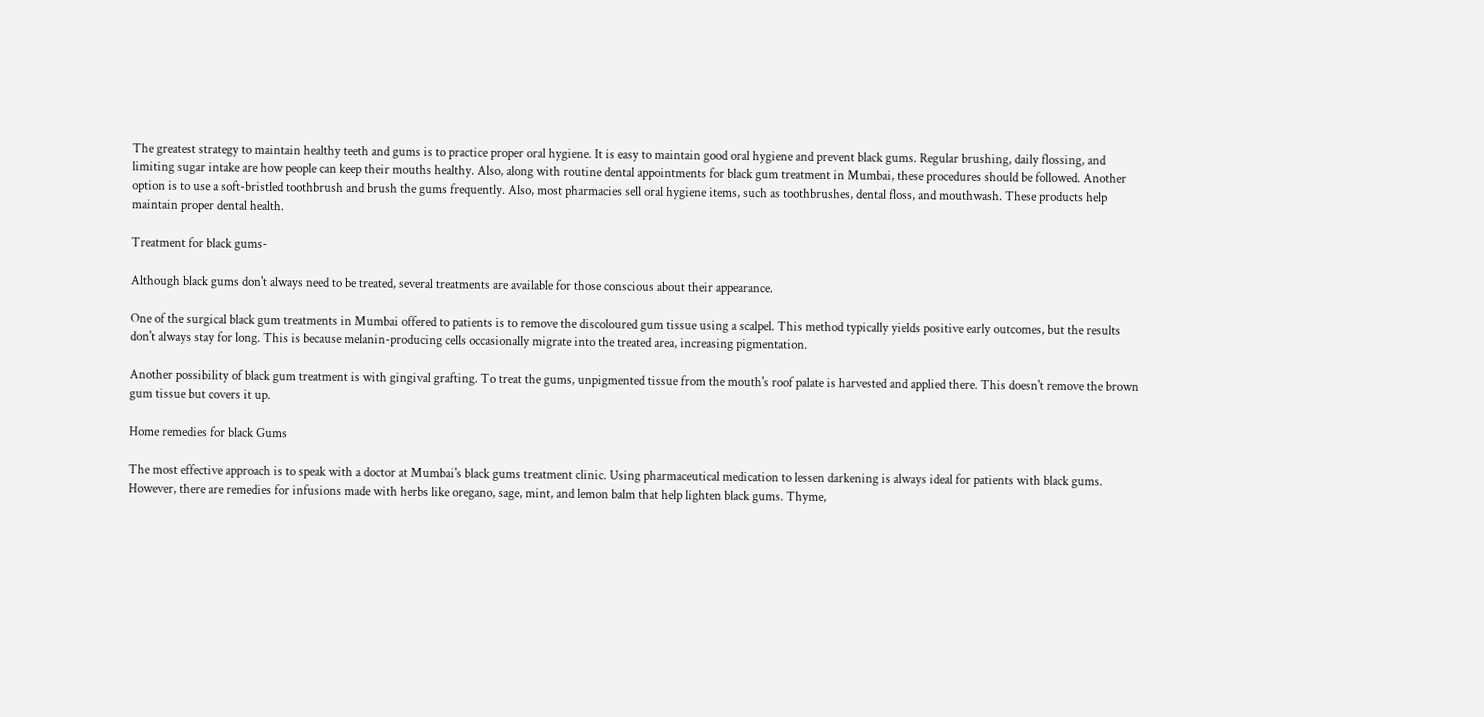The greatest strategy to maintain healthy teeth and gums is to practice proper oral hygiene. It is easy to maintain good oral hygiene and prevent black gums. Regular brushing, daily flossing, and limiting sugar intake are how people can keep their mouths healthy. Also, along with routine dental appointments for black gum treatment in Mumbai, these procedures should be followed. Another option is to use a soft-bristled toothbrush and brush the gums frequently. Also, most pharmacies sell oral hygiene items, such as toothbrushes, dental floss, and mouthwash. These products help maintain proper dental health.

Treatment for black gums-

Although black gums don't always need to be treated, several treatments are available for those conscious about their appearance.

One of the surgical black gum treatments in Mumbai offered to patients is to remove the discoloured gum tissue using a scalpel. This method typically yields positive early outcomes, but the results don't always stay for long. This is because melanin-producing cells occasionally migrate into the treated area, increasing pigmentation.

Another possibility of black gum treatment is with gingival grafting. To treat the gums, unpigmented tissue from the mouth's roof palate is harvested and applied there. This doesn't remove the brown gum tissue but covers it up.

Home remedies for black Gums

The most effective approach is to speak with a doctor at Mumbai's black gums treatment clinic. Using pharmaceutical medication to lessen darkening is always ideal for patients with black gums. However, there are remedies for infusions made with herbs like oregano, sage, mint, and lemon balm that help lighten black gums. Thyme,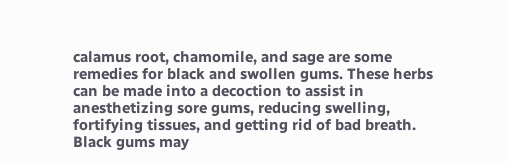calamus root, chamomile, and sage are some remedies for black and swollen gums. These herbs can be made into a decoction to assist in anesthetizing sore gums, reducing swelling, fortifying tissues, and getting rid of bad breath. Black gums may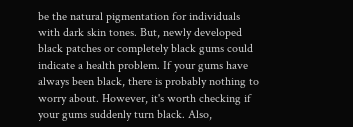be the natural pigmentation for individuals with dark skin tones. But, newly developed black patches or completely black gums could indicate a health problem. If your gums have always been black, there is probably nothing to worry about. However, it's worth checking if your gums suddenly turn black. Also,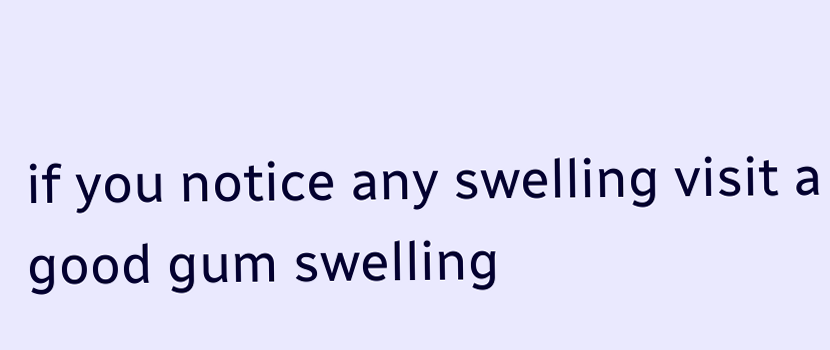if you notice any swelling visit a good gum swelling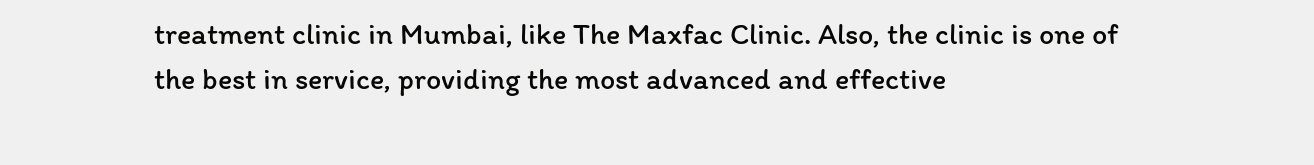treatment clinic in Mumbai, like The Maxfac Clinic. Also, the clinic is one of the best in service, providing the most advanced and effective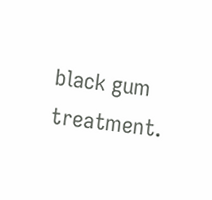black gum treatment.